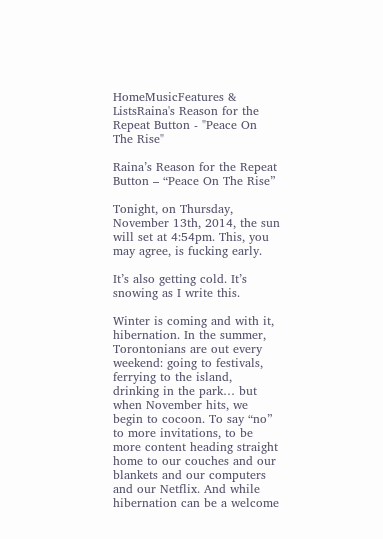HomeMusicFeatures & ListsRaina's Reason for the Repeat Button - "Peace On The Rise"

Raina’s Reason for the Repeat Button – “Peace On The Rise”

Tonight, on Thursday, November 13th, 2014, the sun will set at 4:54pm. This, you may agree, is fucking early.

It’s also getting cold. It’s snowing as I write this.

Winter is coming and with it, hibernation. In the summer, Torontonians are out every weekend: going to festivals, ferrying to the island, drinking in the park… but when November hits, we begin to cocoon. To say “no” to more invitations, to be more content heading straight home to our couches and our blankets and our computers and our Netflix. And while hibernation can be a welcome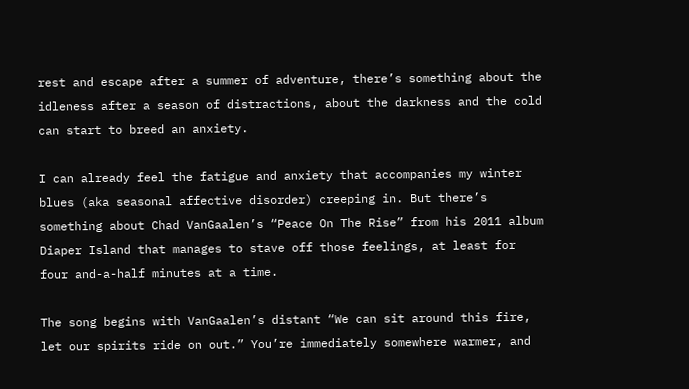rest and escape after a summer of adventure, there’s something about the idleness after a season of distractions, about the darkness and the cold can start to breed an anxiety.

I can already feel the fatigue and anxiety that accompanies my winter blues (aka seasonal affective disorder) creeping in. But there’s something about Chad VanGaalen’s “Peace On The Rise” from his 2011 album Diaper Island that manages to stave off those feelings, at least for four and-a-half minutes at a time.

The song begins with VanGaalen’s distant “We can sit around this fire, let our spirits ride on out.” You’re immediately somewhere warmer, and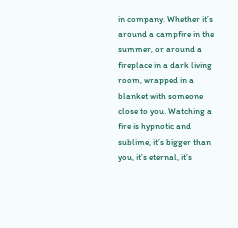in company. Whether it’s around a campfire in the summer, or around a fireplace in a dark living room, wrapped in a blanket with someone close to you. Watching a fire is hypnotic and sublime, it’s bigger than you, it’s eternal, it’s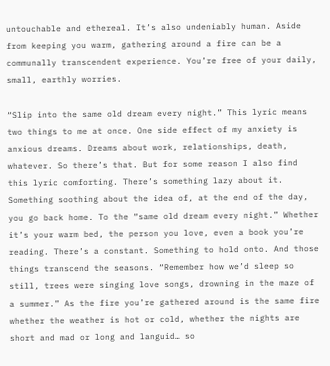untouchable and ethereal. It’s also undeniably human. Aside from keeping you warm, gathering around a fire can be a communally transcendent experience. You’re free of your daily, small, earthly worries.

“Slip into the same old dream every night.” This lyric means two things to me at once. One side effect of my anxiety is anxious dreams. Dreams about work, relationships, death, whatever. So there’s that. But for some reason I also find this lyric comforting. There’s something lazy about it. Something soothing about the idea of, at the end of the day, you go back home. To the “same old dream every night.” Whether it’s your warm bed, the person you love, even a book you’re reading. There’s a constant. Something to hold onto. And those things transcend the seasons. “Remember how we’d sleep so still, trees were singing love songs, drowning in the maze of a summer.” As the fire you’re gathered around is the same fire whether the weather is hot or cold, whether the nights are short and mad or long and languid… so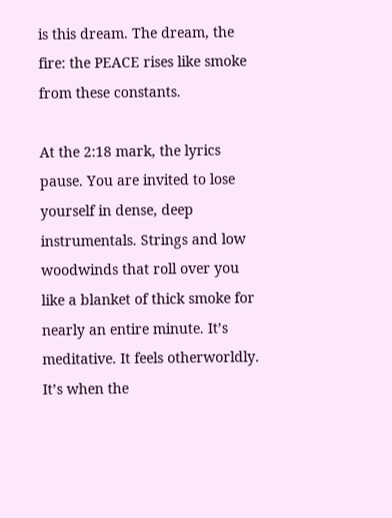is this dream. The dream, the fire: the PEACE rises like smoke from these constants.

At the 2:18 mark, the lyrics pause. You are invited to lose yourself in dense, deep instrumentals. Strings and low woodwinds that roll over you like a blanket of thick smoke for nearly an entire minute. It’s meditative. It feels otherworldly. It’s when the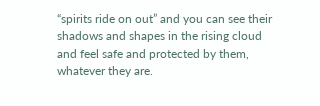“spirits ride on out” and you can see their shadows and shapes in the rising cloud and feel safe and protected by them, whatever they are.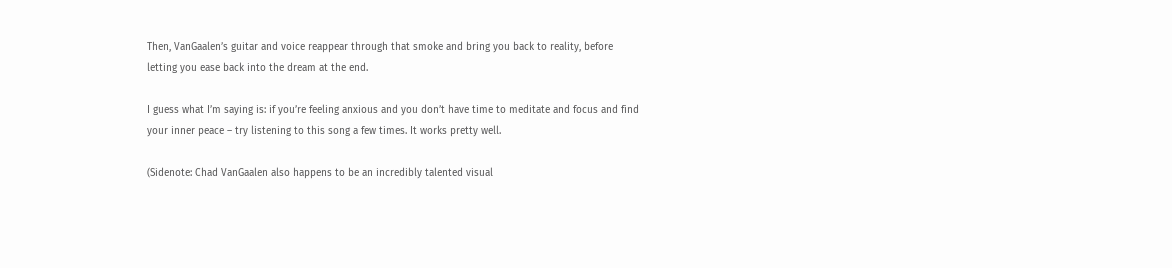Then, VanGaalen’s guitar and voice reappear through that smoke and bring you back to reality, before letting you ease back into the dream at the end.

I guess what I’m saying is: if you’re feeling anxious and you don’t have time to meditate and focus and find your inner peace – try listening to this song a few times. It works pretty well.

(Sidenote: Chad VanGaalen also happens to be an incredibly talented visual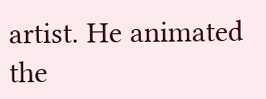artist. He animated the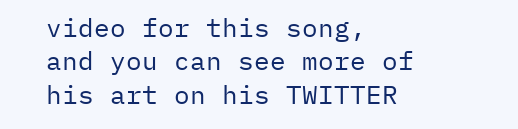video for this song, and you can see more of his art on his TWITTER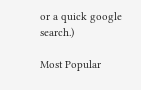or a quick google search.)

Most Popular